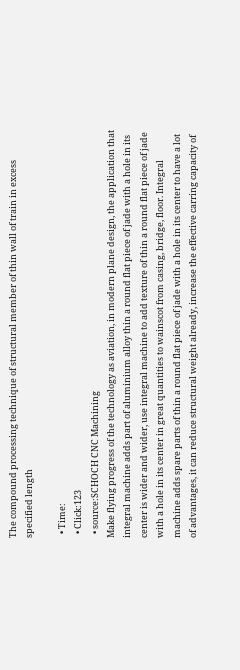The compound processing technique of structural member of thin wall of train in excess specified length

  • Time:
  • Click:123
  • source:SCHOCH CNC Machining
Make flying progress of the technology as aviation, in modern plane design, the application that integral machine adds part of aluminium alloy thin a round flat piece of jade with a hole in its center is wider and wider, use integral machine to add texture of thin a round flat piece of jade with a hole in its center in great quantities to wainscot from casing, bridge, floor. Integral machine adds spare parts of thin a round flat piece of jade with a hole in its center to have a lot of advantages, it can reduce structural weight already, increase the effective carring capacity of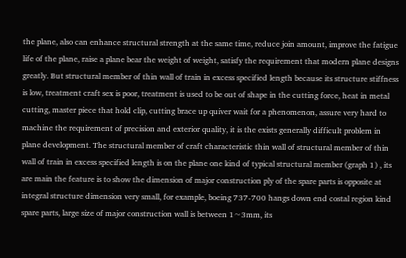the plane, also can enhance structural strength at the same time, reduce join amount, improve the fatigue life of the plane, raise a plane bear the weight of weight, satisfy the requirement that modern plane designs greatly. But structural member of thin wall of train in excess specified length because its structure stiffness is low, treatment craft sex is poor, treatment is used to be out of shape in the cutting force, heat in metal cutting, master piece that hold clip, cutting brace up quiver wait for a phenomenon, assure very hard to machine the requirement of precision and exterior quality, it is the exists generally difficult problem in plane development. The structural member of craft characteristic thin wall of structural member of thin wall of train in excess specified length is on the plane one kind of typical structural member (graph 1) , its are main the feature is to show the dimension of major construction ply of the spare parts is opposite at integral structure dimension very small, for example, boeing 737-700 hangs down end costal region kind spare parts, large size of major construction wall is between 1~3mm, its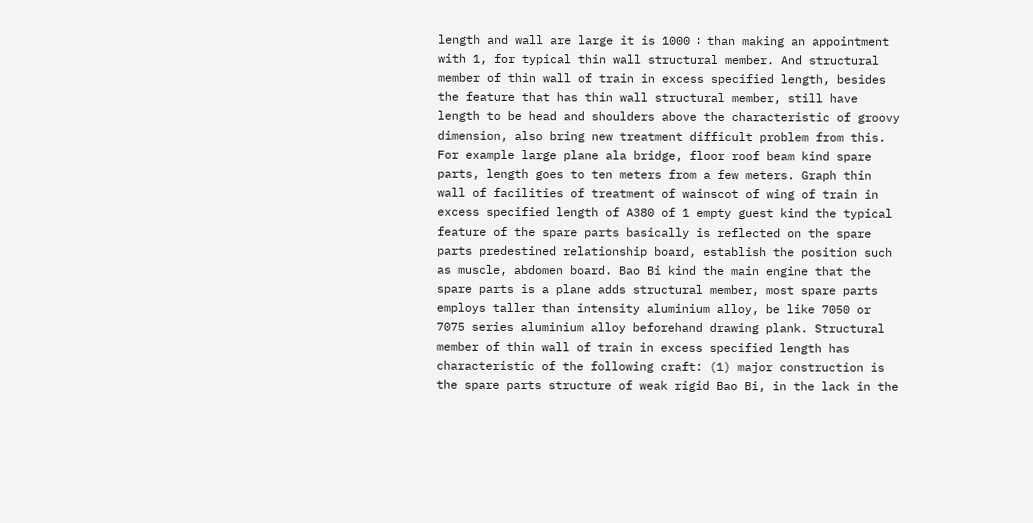length and wall are large it is 1000 ∶ than making an appointment with 1, for typical thin wall structural member. And structural member of thin wall of train in excess specified length, besides the feature that has thin wall structural member, still have length to be head and shoulders above the characteristic of groovy dimension, also bring new treatment difficult problem from this. For example large plane ala bridge, floor roof beam kind spare parts, length goes to ten meters from a few meters. Graph thin wall of facilities of treatment of wainscot of wing of train in excess specified length of A380 of 1 empty guest kind the typical feature of the spare parts basically is reflected on the spare parts predestined relationship board, establish the position such as muscle, abdomen board. Bao Bi kind the main engine that the spare parts is a plane adds structural member, most spare parts employs taller than intensity aluminium alloy, be like 7050 or 7075 series aluminium alloy beforehand drawing plank. Structural member of thin wall of train in excess specified length has characteristic of the following craft: (1) major construction is the spare parts structure of weak rigid Bao Bi, in the lack in the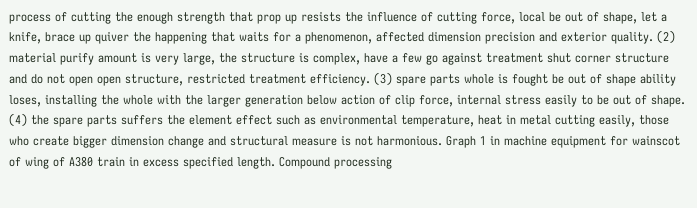process of cutting the enough strength that prop up resists the influence of cutting force, local be out of shape, let a knife, brace up quiver the happening that waits for a phenomenon, affected dimension precision and exterior quality. (2) material purify amount is very large, the structure is complex, have a few go against treatment shut corner structure and do not open open structure, restricted treatment efficiency. (3) spare parts whole is fought be out of shape ability loses, installing the whole with the larger generation below action of clip force, internal stress easily to be out of shape. (4) the spare parts suffers the element effect such as environmental temperature, heat in metal cutting easily, those who create bigger dimension change and structural measure is not harmonious. Graph 1 in machine equipment for wainscot of wing of A380 train in excess specified length. Compound processing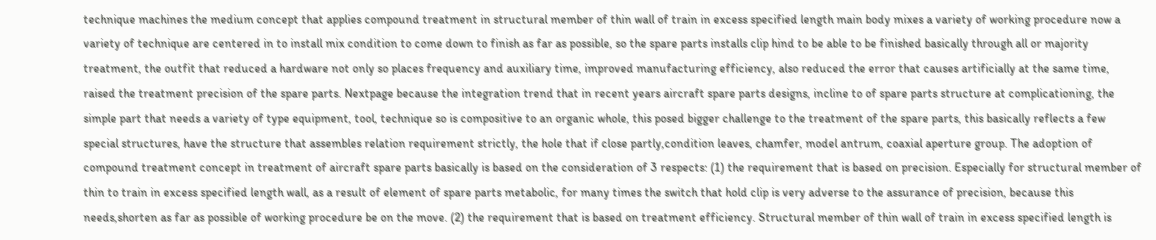technique machines the medium concept that applies compound treatment in structural member of thin wall of train in excess specified length main body mixes a variety of working procedure now a variety of technique are centered in to install mix condition to come down to finish as far as possible, so the spare parts installs clip hind to be able to be finished basically through all or majority treatment, the outfit that reduced a hardware not only so places frequency and auxiliary time, improved manufacturing efficiency, also reduced the error that causes artificially at the same time, raised the treatment precision of the spare parts. Nextpage because the integration trend that in recent years aircraft spare parts designs, incline to of spare parts structure at complicationing, the simple part that needs a variety of type equipment, tool, technique so is compositive to an organic whole, this posed bigger challenge to the treatment of the spare parts, this basically reflects a few special structures, have the structure that assembles relation requirement strictly, the hole that if close partly,condition leaves, chamfer, model antrum, coaxial aperture group. The adoption of compound treatment concept in treatment of aircraft spare parts basically is based on the consideration of 3 respects: (1) the requirement that is based on precision. Especially for structural member of thin to train in excess specified length wall, as a result of element of spare parts metabolic, for many times the switch that hold clip is very adverse to the assurance of precision, because this needs,shorten as far as possible of working procedure be on the move. (2) the requirement that is based on treatment efficiency. Structural member of thin wall of train in excess specified length is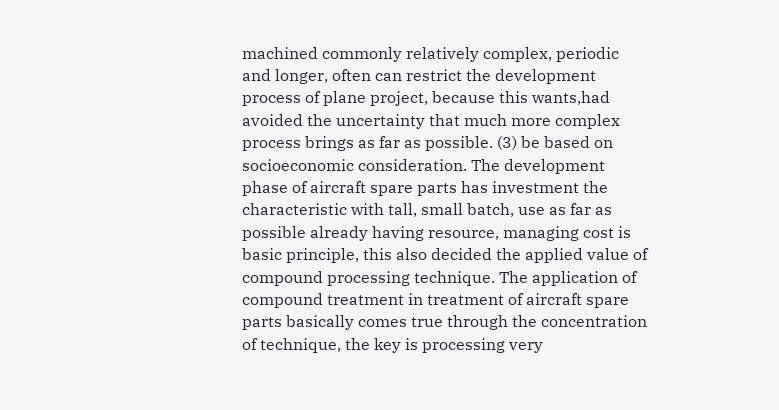machined commonly relatively complex, periodic and longer, often can restrict the development process of plane project, because this wants,had avoided the uncertainty that much more complex process brings as far as possible. (3) be based on socioeconomic consideration. The development phase of aircraft spare parts has investment the characteristic with tall, small batch, use as far as possible already having resource, managing cost is basic principle, this also decided the applied value of compound processing technique. The application of compound treatment in treatment of aircraft spare parts basically comes true through the concentration of technique, the key is processing very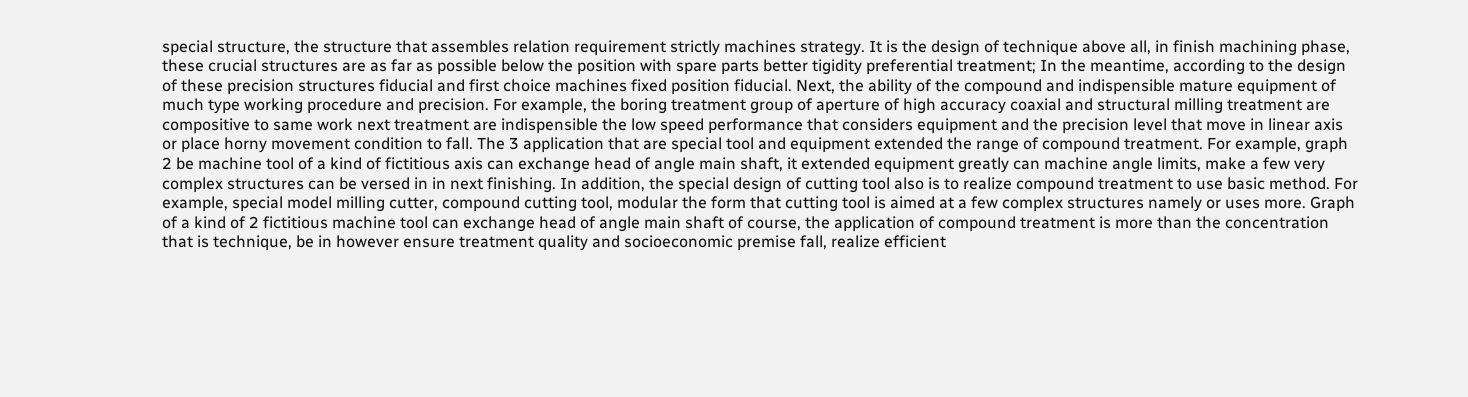special structure, the structure that assembles relation requirement strictly machines strategy. It is the design of technique above all, in finish machining phase, these crucial structures are as far as possible below the position with spare parts better tigidity preferential treatment; In the meantime, according to the design of these precision structures fiducial and first choice machines fixed position fiducial. Next, the ability of the compound and indispensible mature equipment of much type working procedure and precision. For example, the boring treatment group of aperture of high accuracy coaxial and structural milling treatment are compositive to same work next treatment are indispensible the low speed performance that considers equipment and the precision level that move in linear axis or place horny movement condition to fall. The 3 application that are special tool and equipment extended the range of compound treatment. For example, graph 2 be machine tool of a kind of fictitious axis can exchange head of angle main shaft, it extended equipment greatly can machine angle limits, make a few very complex structures can be versed in in next finishing. In addition, the special design of cutting tool also is to realize compound treatment to use basic method. For example, special model milling cutter, compound cutting tool, modular the form that cutting tool is aimed at a few complex structures namely or uses more. Graph of a kind of 2 fictitious machine tool can exchange head of angle main shaft of course, the application of compound treatment is more than the concentration that is technique, be in however ensure treatment quality and socioeconomic premise fall, realize efficient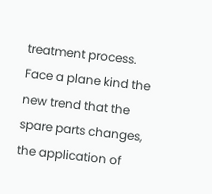treatment process. Face a plane kind the new trend that the spare parts changes, the application of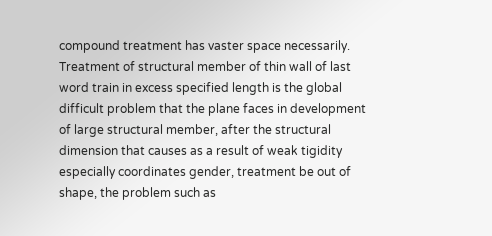compound treatment has vaster space necessarily. Treatment of structural member of thin wall of last word train in excess specified length is the global difficult problem that the plane faces in development of large structural member, after the structural dimension that causes as a result of weak tigidity especially coordinates gender, treatment be out of shape, the problem such as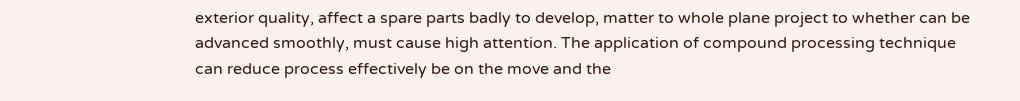exterior quality, affect a spare parts badly to develop, matter to whole plane project to whether can be advanced smoothly, must cause high attention. The application of compound processing technique can reduce process effectively be on the move and the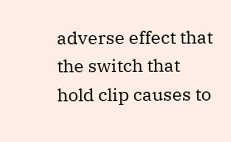adverse effect that the switch that hold clip causes to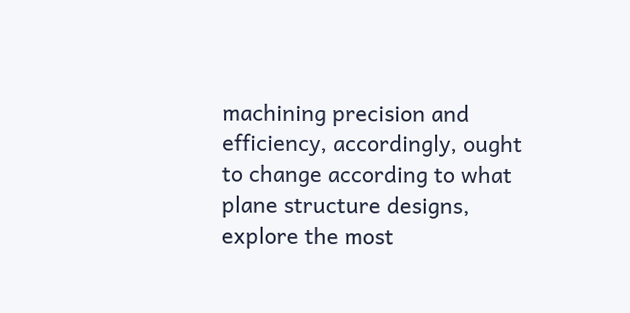machining precision and efficiency, accordingly, ought to change according to what plane structure designs, explore the most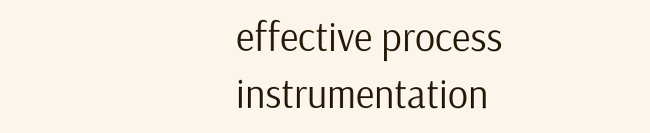effective process instrumentation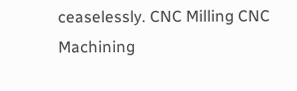ceaselessly. CNC Milling CNC Machining